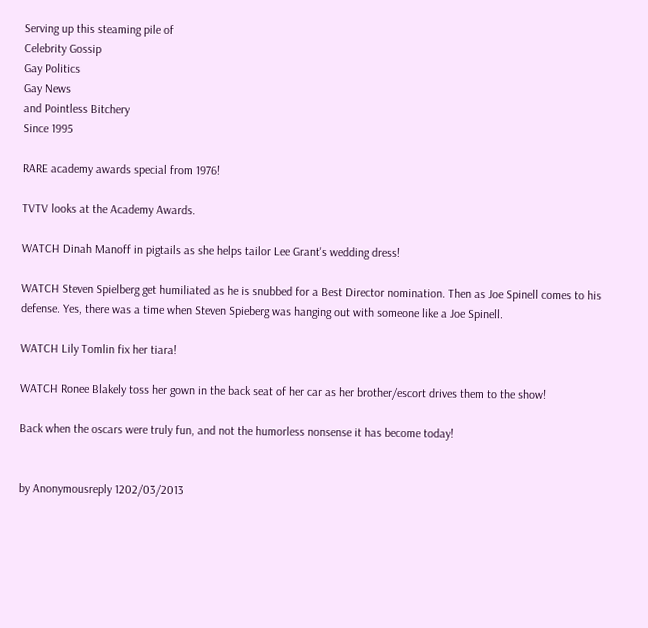Serving up this steaming pile of
Celebrity Gossip
Gay Politics
Gay News
and Pointless Bitchery
Since 1995

RARE academy awards special from 1976!

TVTV looks at the Academy Awards.

WATCH Dinah Manoff in pigtails as she helps tailor Lee Grant's wedding dress!

WATCH Steven Spielberg get humiliated as he is snubbed for a Best Director nomination. Then as Joe Spinell comes to his defense. Yes, there was a time when Steven Spieberg was hanging out with someone like a Joe Spinell.

WATCH Lily Tomlin fix her tiara!

WATCH Ronee Blakely toss her gown in the back seat of her car as her brother/escort drives them to the show!

Back when the oscars were truly fun, and not the humorless nonsense it has become today!


by Anonymousreply 1202/03/2013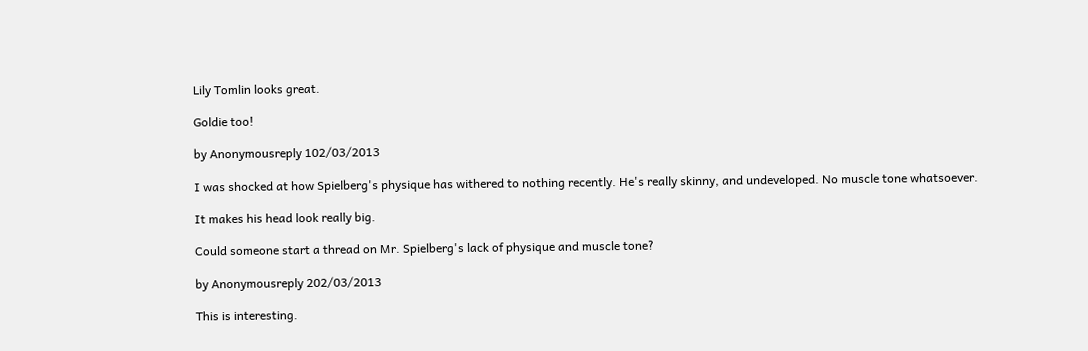Lily Tomlin looks great.

Goldie too!

by Anonymousreply 102/03/2013

I was shocked at how Spielberg's physique has withered to nothing recently. He's really skinny, and undeveloped. No muscle tone whatsoever.

It makes his head look really big.

Could someone start a thread on Mr. Spielberg's lack of physique and muscle tone?

by Anonymousreply 202/03/2013

This is interesting.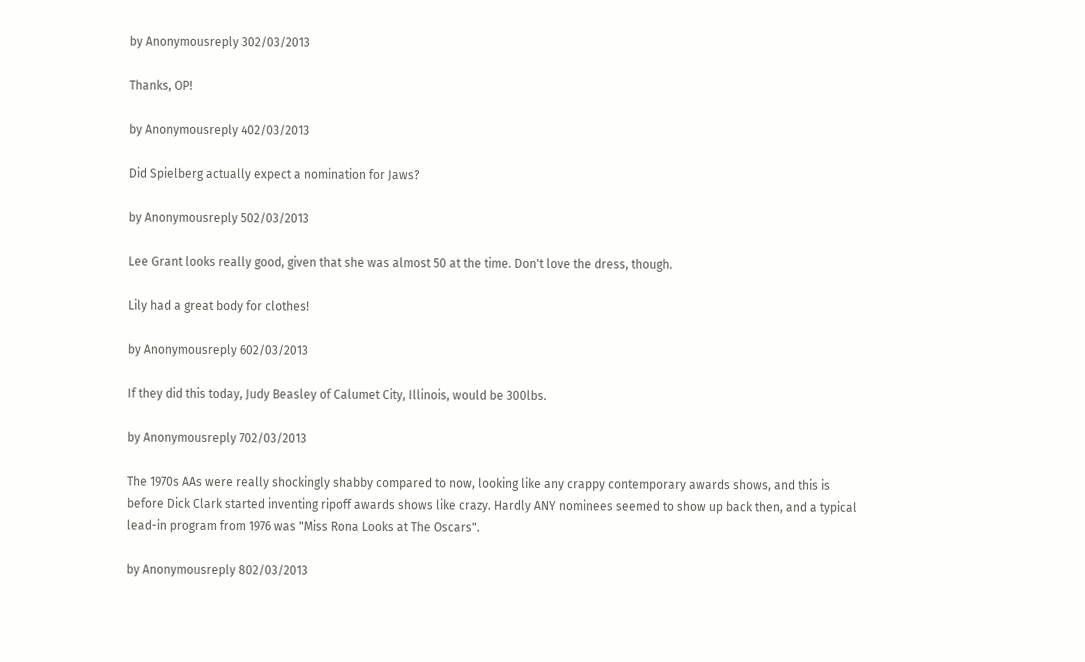by Anonymousreply 302/03/2013

Thanks, OP!

by Anonymousreply 402/03/2013

Did Spielberg actually expect a nomination for Jaws?

by Anonymousreply 502/03/2013

Lee Grant looks really good, given that she was almost 50 at the time. Don't love the dress, though.

Lily had a great body for clothes!

by Anonymousreply 602/03/2013

If they did this today, Judy Beasley of Calumet City, Illinois, would be 300lbs.

by Anonymousreply 702/03/2013

The 1970s AAs were really shockingly shabby compared to now, looking like any crappy contemporary awards shows, and this is before Dick Clark started inventing ripoff awards shows like crazy. Hardly ANY nominees seemed to show up back then, and a typical lead-in program from 1976 was "Miss Rona Looks at The Oscars".

by Anonymousreply 802/03/2013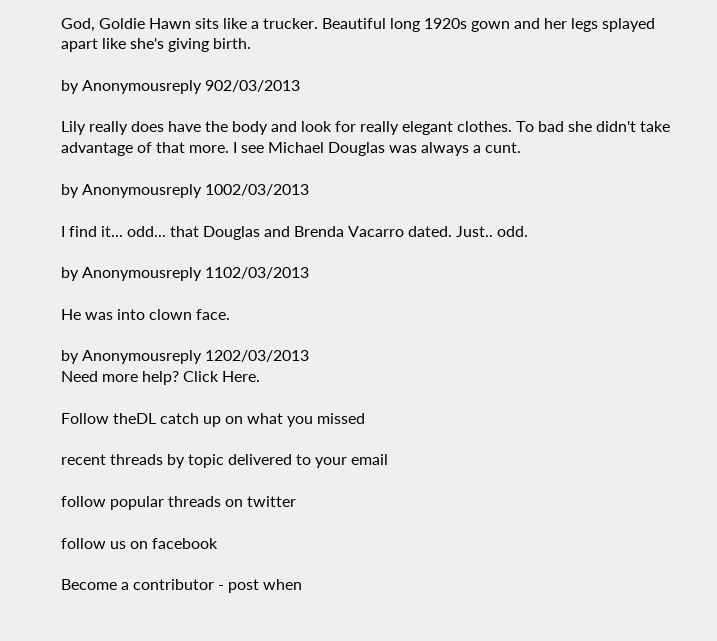God, Goldie Hawn sits like a trucker. Beautiful long 1920s gown and her legs splayed apart like she's giving birth.

by Anonymousreply 902/03/2013

Lily really does have the body and look for really elegant clothes. To bad she didn't take advantage of that more. I see Michael Douglas was always a cunt.

by Anonymousreply 1002/03/2013

I find it... odd... that Douglas and Brenda Vacarro dated. Just.. odd.

by Anonymousreply 1102/03/2013

He was into clown face.

by Anonymousreply 1202/03/2013
Need more help? Click Here.

Follow theDL catch up on what you missed

recent threads by topic delivered to your email

follow popular threads on twitter

follow us on facebook

Become a contributor - post when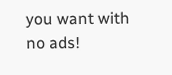you want with no ads!